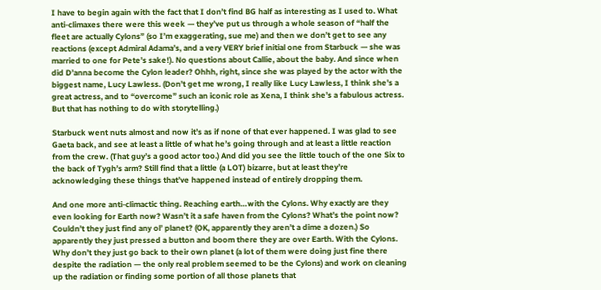I have to begin again with the fact that I don’t find BG half as interesting as I used to. What anti-climaxes there were this week — they’ve put us through a whole season of “half the fleet are actually Cylons” (so I’m exaggerating, sue me) and then we don’t get to see any reactions (except Admiral Adama’s, and a very VERY brief initial one from Starbuck — she was married to one for Pete’s sake!). No questions about Callie, about the baby. And since when did D’anna become the Cylon leader? Ohhh, right, since she was played by the actor with the biggest name, Lucy Lawless. (Don’t get me wrong, I really like Lucy Lawless, I think she’s a great actress, and to “overcome” such an iconic role as Xena, I think she’s a fabulous actress. But that has nothing to do with storytelling.)

Starbuck went nuts almost and now it’s as if none of that ever happened. I was glad to see Gaeta back, and see at least a little of what he’s going through and at least a little reaction from the crew. (That guy’s a good actor too.) And did you see the little touch of the one Six to the back of Tygh’s arm? Still find that a little (a LOT) bizarre, but at least they’re acknowledging these things that’ve happened instead of entirely dropping them.

And one more anti-climactic thing. Reaching earth…with the Cylons. Why exactly are they even looking for Earth now? Wasn’t it a safe haven from the Cylons? What’s the point now? Couldn’t they just find any ol’ planet? (OK, apparently they aren’t a dime a dozen.) So apparently they just pressed a button and boom there they are over Earth. With the Cylons. Why don’t they just go back to their own planet (a lot of them were doing just fine there despite the radiation — the only real problem seemed to be the Cylons) and work on cleaning up the radiation or finding some portion of all those planets that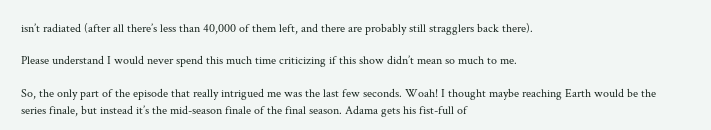isn’t radiated (after all there’s less than 40,000 of them left, and there are probably still stragglers back there).

Please understand I would never spend this much time criticizing if this show didn’t mean so much to me.

So, the only part of the episode that really intrigued me was the last few seconds. Woah! I thought maybe reaching Earth would be the series finale, but instead it’s the mid-season finale of the final season. Adama gets his fist-full of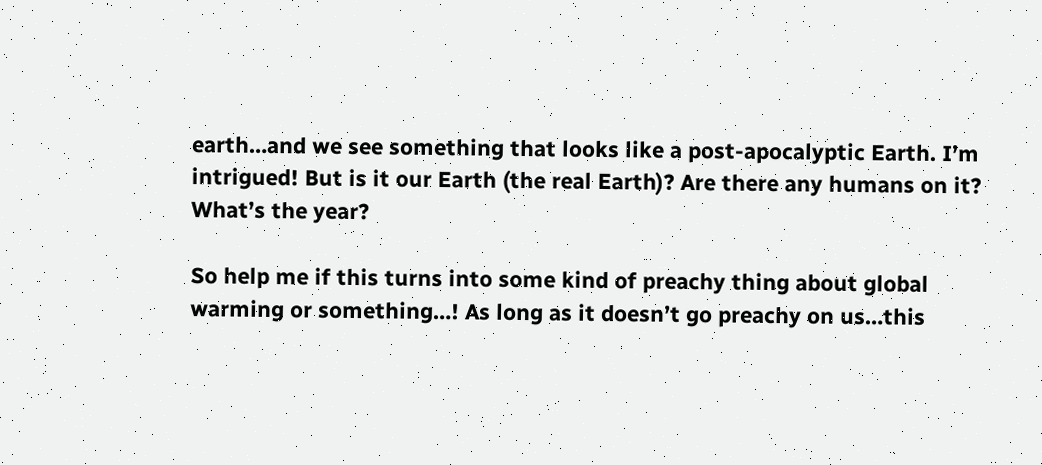earth…and we see something that looks like a post-apocalyptic Earth. I’m intrigued! But is it our Earth (the real Earth)? Are there any humans on it? What’s the year?

So help me if this turns into some kind of preachy thing about global warming or something…! As long as it doesn’t go preachy on us…this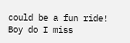could be a fun ride! Boy do I miss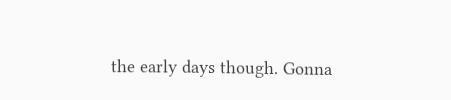the early days though. Gonna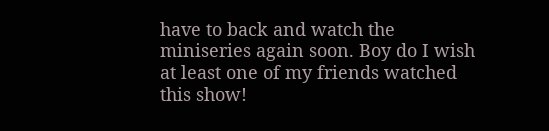have to back and watch the miniseries again soon. Boy do I wish at least one of my friends watched this show!